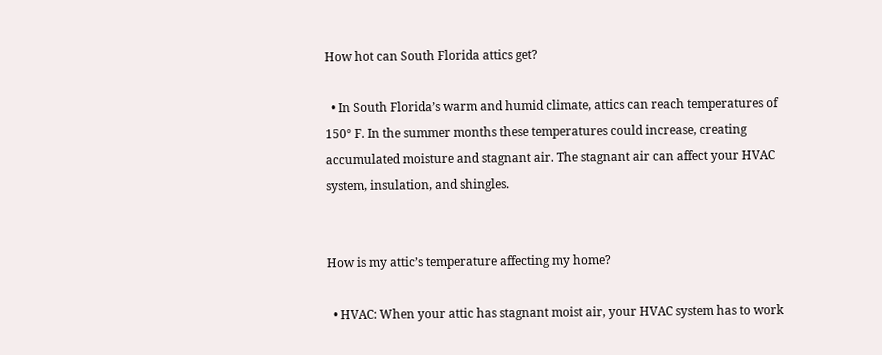How hot can South Florida attics get?

  • In South Florida’s warm and humid climate, attics can reach temperatures of 150° F. In the summer months these temperatures could increase, creating accumulated moisture and stagnant air. The stagnant air can affect your HVAC system, insulation, and shingles.


How is my attic’s temperature affecting my home?

  • HVAC: When your attic has stagnant moist air, your HVAC system has to work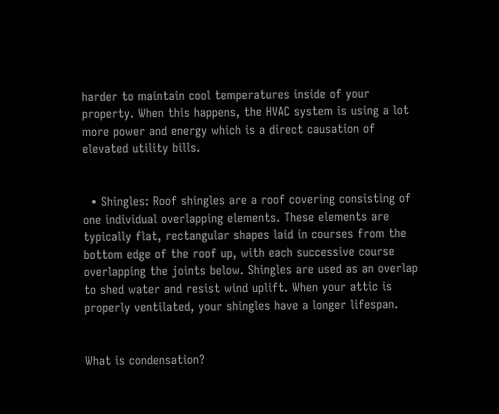harder to maintain cool temperatures inside of your property. When this happens, the HVAC system is using a lot more power and energy which is a direct causation of elevated utility bills.


  • Shingles: Roof shingles are a roof covering consisting of one individual overlapping elements. These elements are typically flat, rectangular shapes laid in courses from the bottom edge of the roof up, with each successive course overlapping the joints below. Shingles are used as an overlap to shed water and resist wind uplift. When your attic is properly ventilated, your shingles have a longer lifespan.


What is condensation?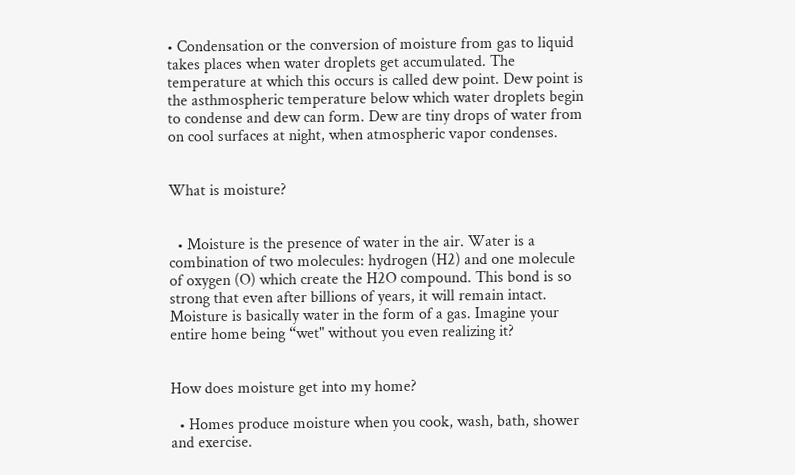• Condensation or the conversion of moisture from gas to liquid takes places when water droplets get accumulated. The temperature at which this occurs is called dew point. Dew point is the asthmospheric temperature below which water droplets begin to condense and dew can form. Dew are tiny drops of water from on cool surfaces at night, when atmospheric vapor condenses.


What is moisture?


  • Moisture is the presence of water in the air. Water is a combination of two molecules: hydrogen (H2) and one molecule of oxygen (O) which create the H2O compound. This bond is so strong that even after billions of years, it will remain intact. Moisture is basically water in the form of a gas. Imagine your entire home being “wet" without you even realizing it?


How does moisture get into my home?

  • Homes produce moisture when you cook, wash, bath, shower and exercise.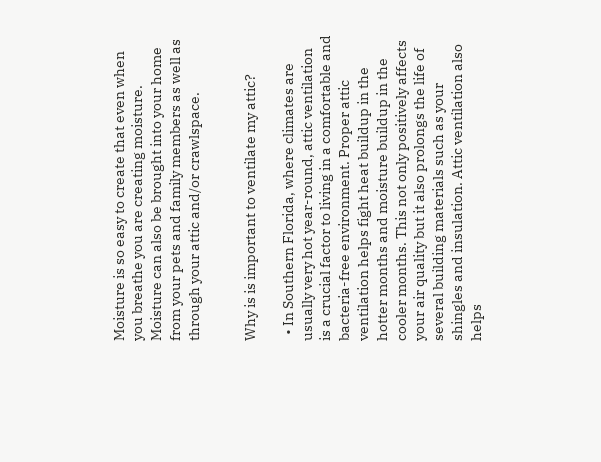Moisture is so easy to create that even when you breathe you are creating moisture. Moisture can also be brought into your home from your pets and family members as well as through your attic and/or crawlspace.


Why is is important to ventilate my attic?

  • In Southern Florida, where climates are usually very hot year-round, attic ventilation is a crucial factor to living in a comfortable and bacteria-free environment. Proper attic ventilation helps fight heat buildup in the hotter months and moisture buildup in the cooler months. This not only positively affects your air quality but it also prolongs the life of several building materials such as your shingles and insulation. Attic ventilation also helps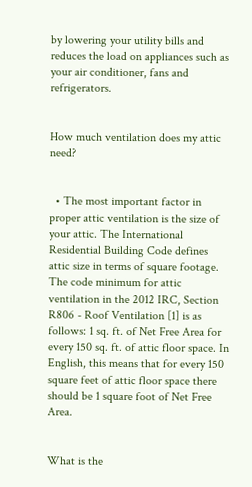by lowering your utility bills and reduces the load on appliances such as your air conditioner, fans and refrigerators.


How much ventilation does my attic need?


  • The most important factor in proper attic ventilation is the size of your attic. The International Residential Building Code defines attic size in terms of square footage. The code minimum for attic ventilation in the 2012 IRC, Section R806 - Roof Ventilation [1] is as follows: 1 sq. ft. of Net Free Area for every 150 sq. ft. of attic floor space. In English, this means that for every 150 square feet of attic floor space there should be 1 square foot of Net Free Area.


What is the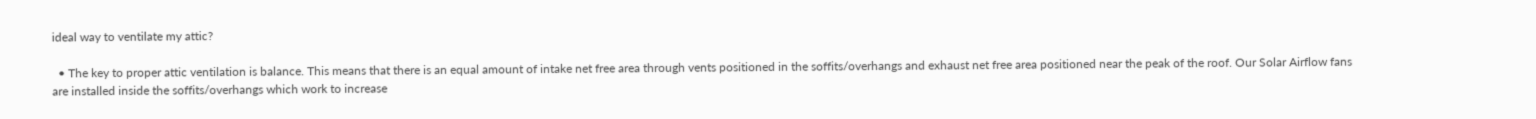ideal way to ventilate my attic?

  • The key to proper attic ventilation is balance. This means that there is an equal amount of intake net free area through vents positioned in the soffits/overhangs and exhaust net free area positioned near the peak of the roof. Our Solar Airflow fans are installed inside the soffits/overhangs which work to increase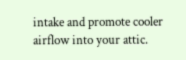intake and promote cooler airflow into your attic.